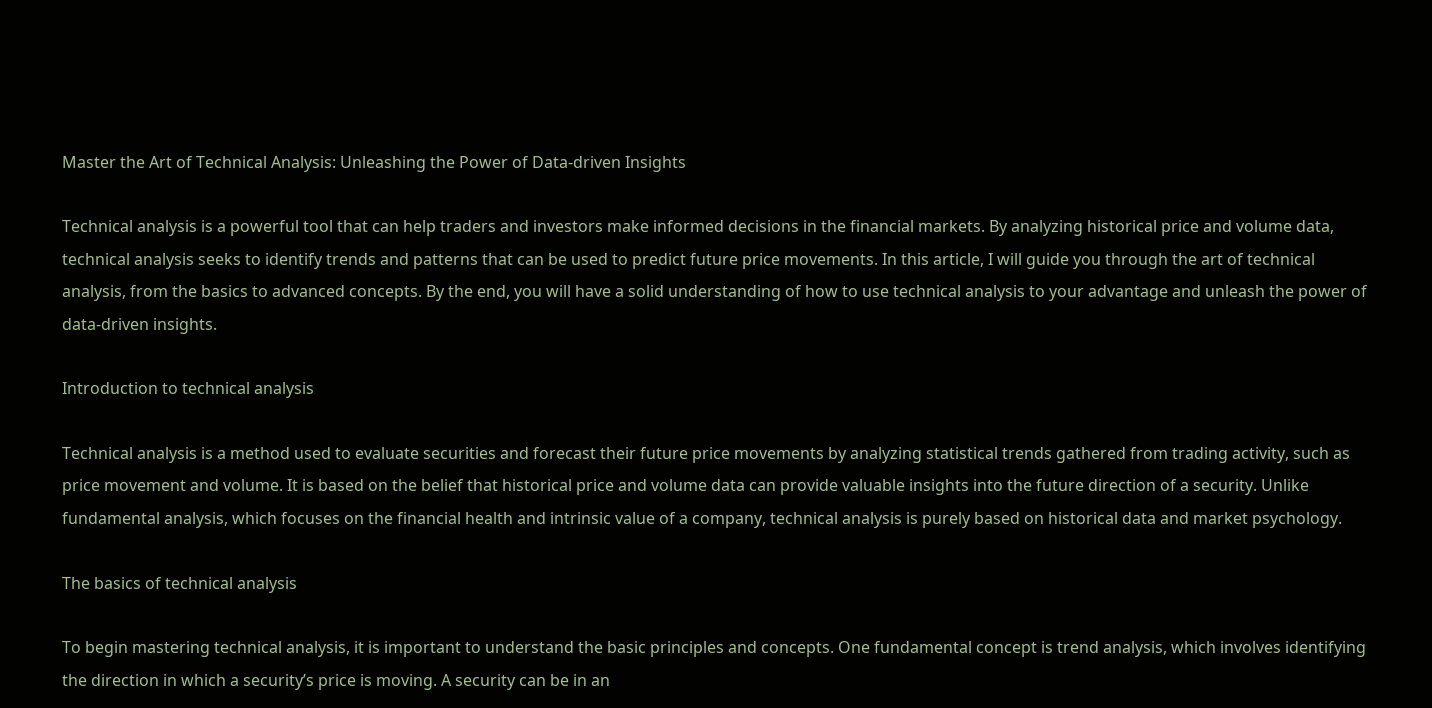Master the Art of Technical Analysis: Unleashing the Power of Data-driven Insights

Technical analysis is a powerful tool that can help traders and investors make informed decisions in the financial markets. By analyzing historical price and volume data, technical analysis seeks to identify trends and patterns that can be used to predict future price movements. In this article, I will guide you through the art of technical analysis, from the basics to advanced concepts. By the end, you will have a solid understanding of how to use technical analysis to your advantage and unleash the power of data-driven insights.

Introduction to technical analysis

Technical analysis is a method used to evaluate securities and forecast their future price movements by analyzing statistical trends gathered from trading activity, such as price movement and volume. It is based on the belief that historical price and volume data can provide valuable insights into the future direction of a security. Unlike fundamental analysis, which focuses on the financial health and intrinsic value of a company, technical analysis is purely based on historical data and market psychology.

The basics of technical analysis

To begin mastering technical analysis, it is important to understand the basic principles and concepts. One fundamental concept is trend analysis, which involves identifying the direction in which a security’s price is moving. A security can be in an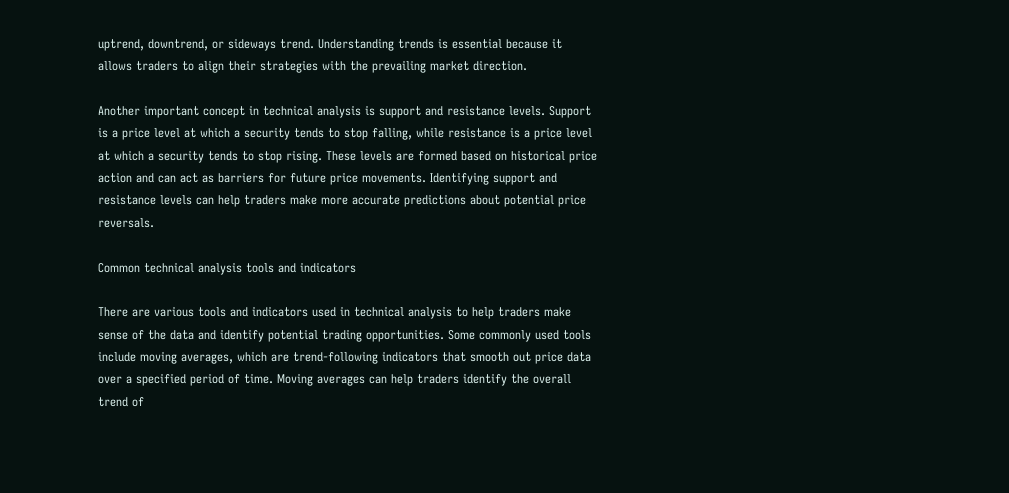uptrend, downtrend, or sideways trend. Understanding trends is essential because it allows traders to align their strategies with the prevailing market direction.

Another important concept in technical analysis is support and resistance levels. Support is a price level at which a security tends to stop falling, while resistance is a price level at which a security tends to stop rising. These levels are formed based on historical price action and can act as barriers for future price movements. Identifying support and resistance levels can help traders make more accurate predictions about potential price reversals.

Common technical analysis tools and indicators

There are various tools and indicators used in technical analysis to help traders make sense of the data and identify potential trading opportunities. Some commonly used tools include moving averages, which are trend-following indicators that smooth out price data over a specified period of time. Moving averages can help traders identify the overall trend of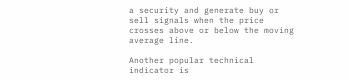a security and generate buy or sell signals when the price crosses above or below the moving average line.

Another popular technical indicator is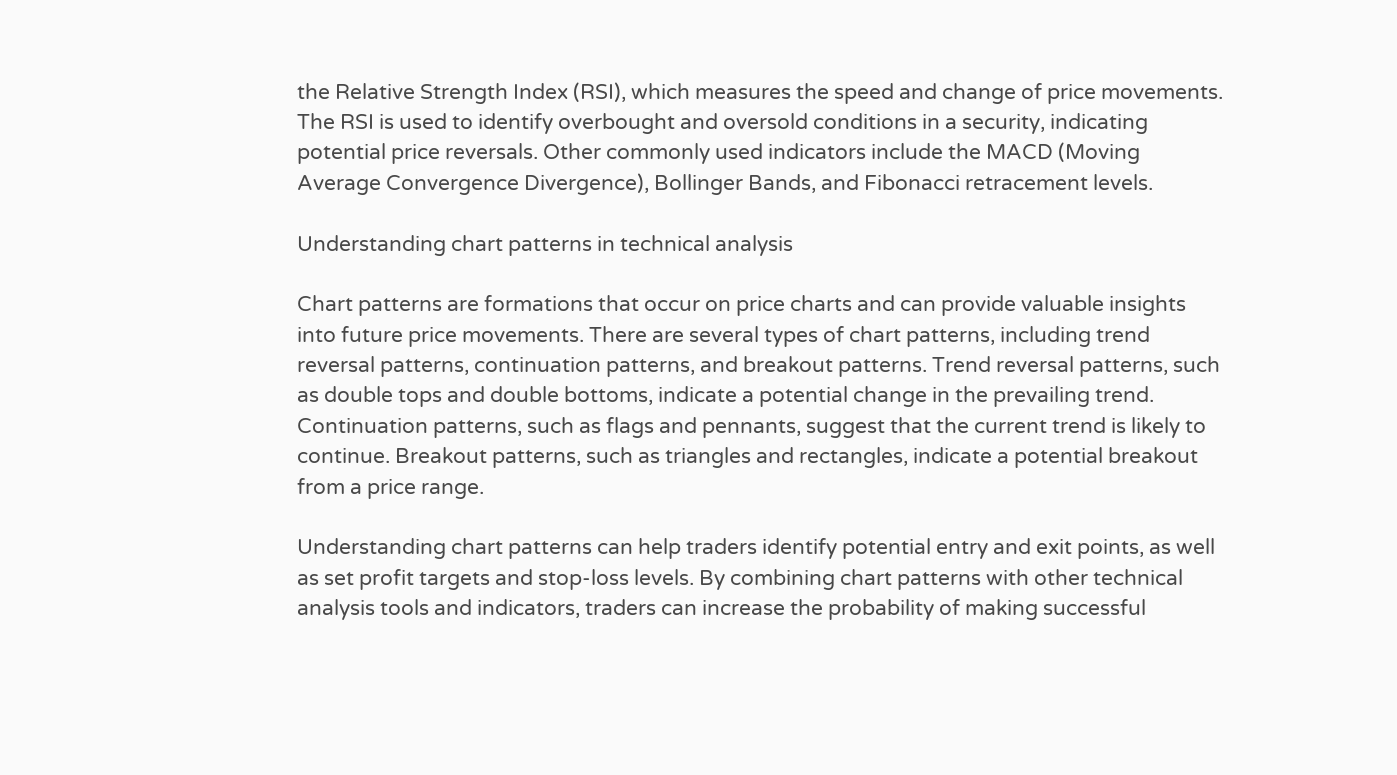the Relative Strength Index (RSI), which measures the speed and change of price movements. The RSI is used to identify overbought and oversold conditions in a security, indicating potential price reversals. Other commonly used indicators include the MACD (Moving Average Convergence Divergence), Bollinger Bands, and Fibonacci retracement levels.

Understanding chart patterns in technical analysis

Chart patterns are formations that occur on price charts and can provide valuable insights into future price movements. There are several types of chart patterns, including trend reversal patterns, continuation patterns, and breakout patterns. Trend reversal patterns, such as double tops and double bottoms, indicate a potential change in the prevailing trend. Continuation patterns, such as flags and pennants, suggest that the current trend is likely to continue. Breakout patterns, such as triangles and rectangles, indicate a potential breakout from a price range.

Understanding chart patterns can help traders identify potential entry and exit points, as well as set profit targets and stop-loss levels. By combining chart patterns with other technical analysis tools and indicators, traders can increase the probability of making successful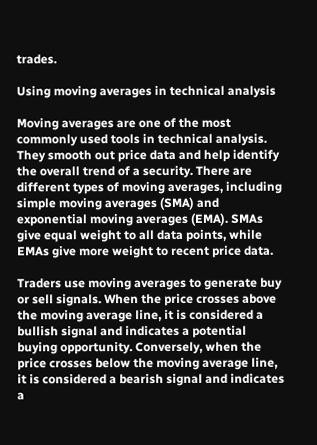trades.

Using moving averages in technical analysis

Moving averages are one of the most commonly used tools in technical analysis. They smooth out price data and help identify the overall trend of a security. There are different types of moving averages, including simple moving averages (SMA) and exponential moving averages (EMA). SMAs give equal weight to all data points, while EMAs give more weight to recent price data.

Traders use moving averages to generate buy or sell signals. When the price crosses above the moving average line, it is considered a bullish signal and indicates a potential buying opportunity. Conversely, when the price crosses below the moving average line, it is considered a bearish signal and indicates a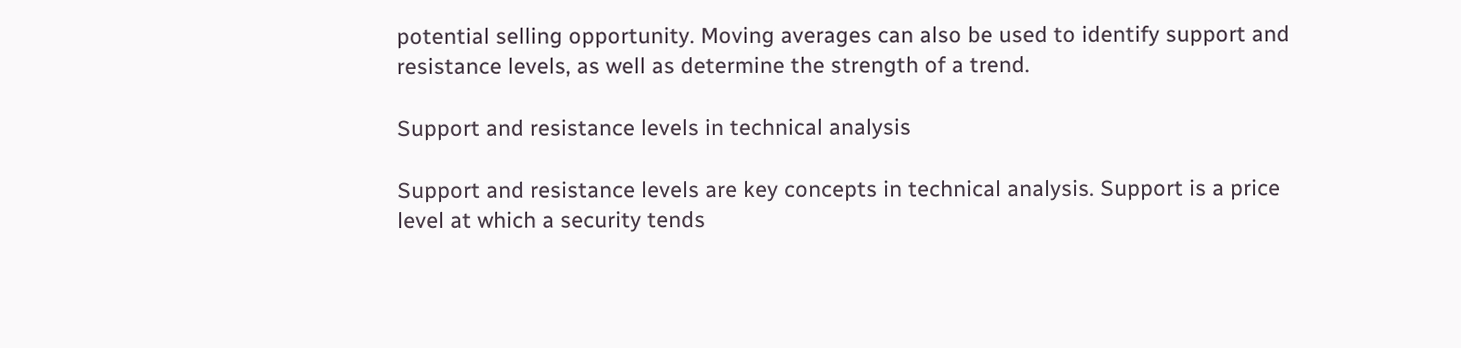potential selling opportunity. Moving averages can also be used to identify support and resistance levels, as well as determine the strength of a trend.

Support and resistance levels in technical analysis

Support and resistance levels are key concepts in technical analysis. Support is a price level at which a security tends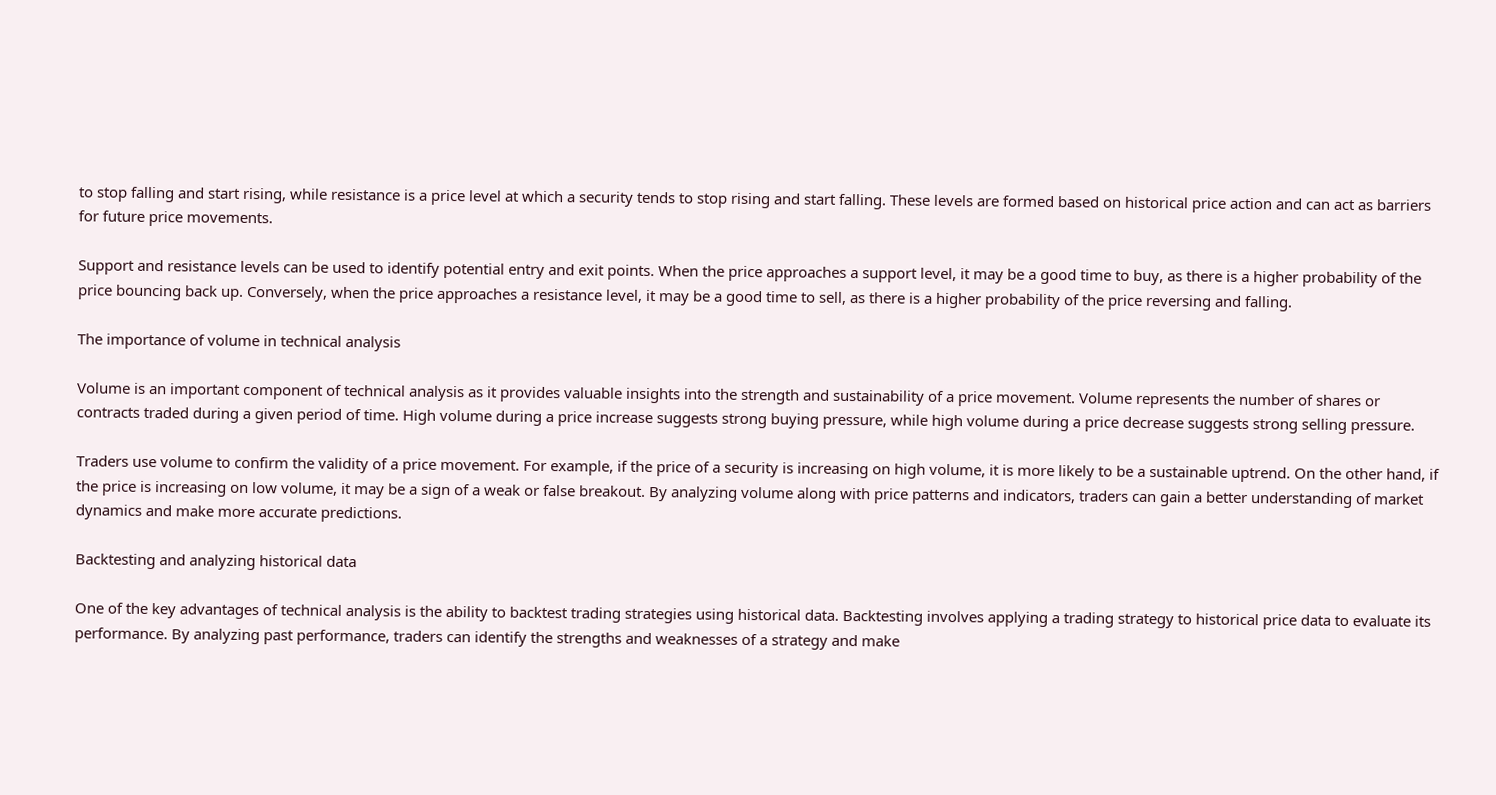to stop falling and start rising, while resistance is a price level at which a security tends to stop rising and start falling. These levels are formed based on historical price action and can act as barriers for future price movements.

Support and resistance levels can be used to identify potential entry and exit points. When the price approaches a support level, it may be a good time to buy, as there is a higher probability of the price bouncing back up. Conversely, when the price approaches a resistance level, it may be a good time to sell, as there is a higher probability of the price reversing and falling.

The importance of volume in technical analysis

Volume is an important component of technical analysis as it provides valuable insights into the strength and sustainability of a price movement. Volume represents the number of shares or contracts traded during a given period of time. High volume during a price increase suggests strong buying pressure, while high volume during a price decrease suggests strong selling pressure.

Traders use volume to confirm the validity of a price movement. For example, if the price of a security is increasing on high volume, it is more likely to be a sustainable uptrend. On the other hand, if the price is increasing on low volume, it may be a sign of a weak or false breakout. By analyzing volume along with price patterns and indicators, traders can gain a better understanding of market dynamics and make more accurate predictions.

Backtesting and analyzing historical data

One of the key advantages of technical analysis is the ability to backtest trading strategies using historical data. Backtesting involves applying a trading strategy to historical price data to evaluate its performance. By analyzing past performance, traders can identify the strengths and weaknesses of a strategy and make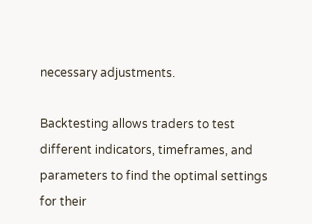necessary adjustments.

Backtesting allows traders to test different indicators, timeframes, and parameters to find the optimal settings for their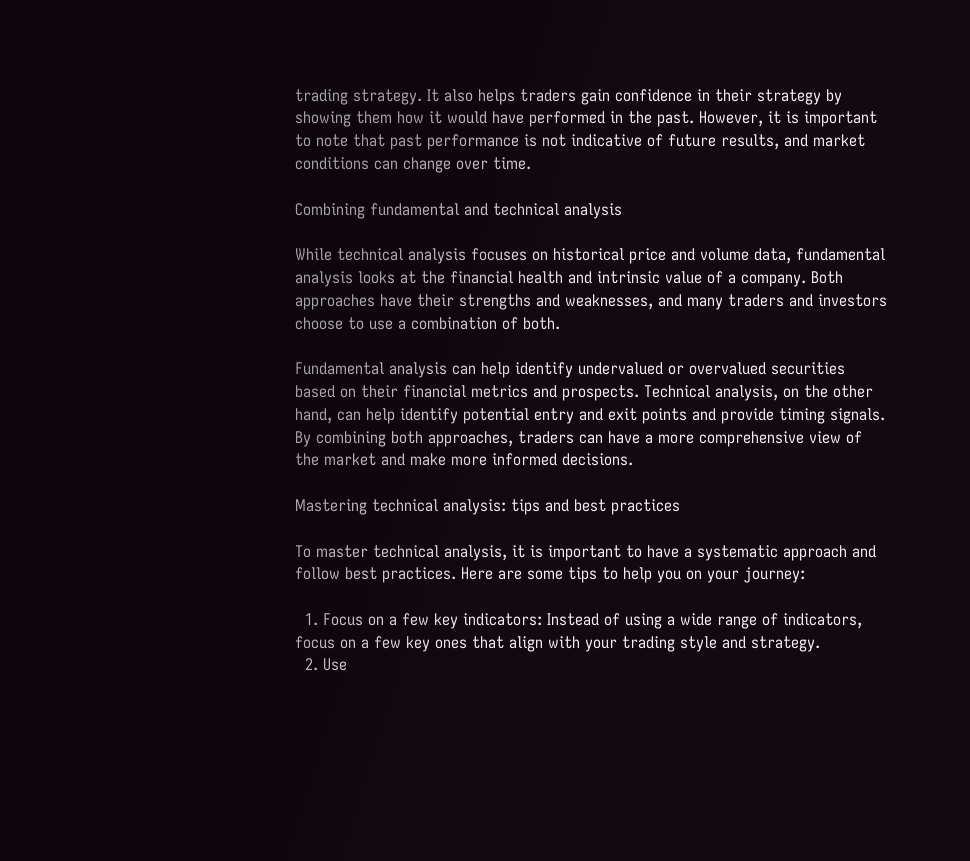trading strategy. It also helps traders gain confidence in their strategy by showing them how it would have performed in the past. However, it is important to note that past performance is not indicative of future results, and market conditions can change over time.

Combining fundamental and technical analysis

While technical analysis focuses on historical price and volume data, fundamental analysis looks at the financial health and intrinsic value of a company. Both approaches have their strengths and weaknesses, and many traders and investors choose to use a combination of both.

Fundamental analysis can help identify undervalued or overvalued securities based on their financial metrics and prospects. Technical analysis, on the other hand, can help identify potential entry and exit points and provide timing signals. By combining both approaches, traders can have a more comprehensive view of the market and make more informed decisions.

Mastering technical analysis: tips and best practices

To master technical analysis, it is important to have a systematic approach and follow best practices. Here are some tips to help you on your journey:

  1. Focus on a few key indicators: Instead of using a wide range of indicators, focus on a few key ones that align with your trading style and strategy.
  2. Use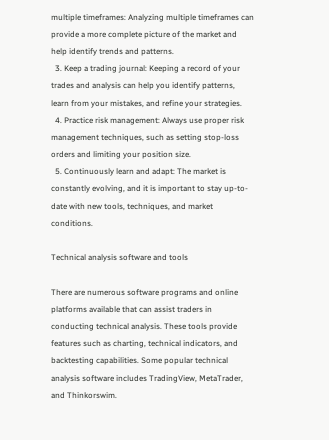multiple timeframes: Analyzing multiple timeframes can provide a more complete picture of the market and help identify trends and patterns.
  3. Keep a trading journal: Keeping a record of your trades and analysis can help you identify patterns, learn from your mistakes, and refine your strategies.
  4. Practice risk management: Always use proper risk management techniques, such as setting stop-loss orders and limiting your position size.
  5. Continuously learn and adapt: The market is constantly evolving, and it is important to stay up-to-date with new tools, techniques, and market conditions.

Technical analysis software and tools

There are numerous software programs and online platforms available that can assist traders in conducting technical analysis. These tools provide features such as charting, technical indicators, and backtesting capabilities. Some popular technical analysis software includes TradingView, MetaTrader, and Thinkorswim.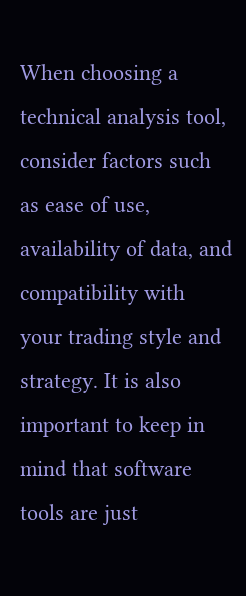When choosing a technical analysis tool, consider factors such as ease of use, availability of data, and compatibility with your trading style and strategy. It is also important to keep in mind that software tools are just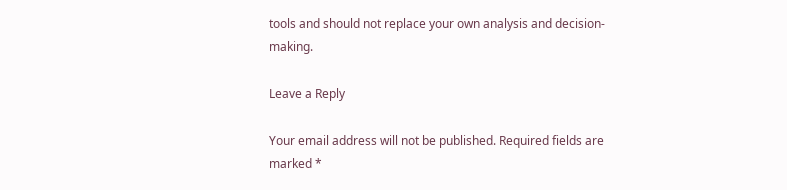tools and should not replace your own analysis and decision-making.

Leave a Reply

Your email address will not be published. Required fields are marked *